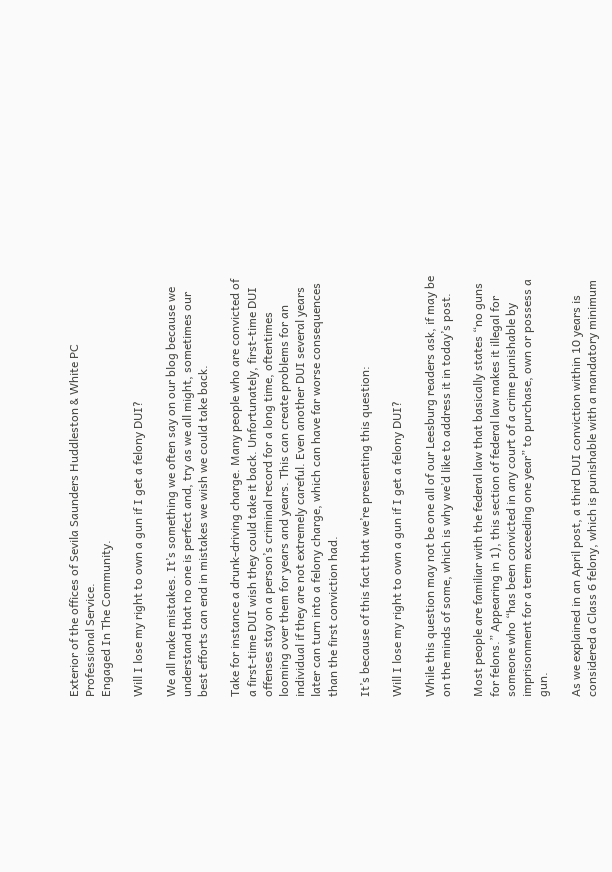Exterior of the offices of Sevila Saunders Huddleston & White PC
Professional Service.
Engaged In The Community.

Will I lose my right to own a gun if I get a felony DUI?

We all make mistakes. It’s something we often say on our blog because we understand that no one is perfect and, try as we all might, sometimes our best efforts can end in mistakes we wish we could take back.

Take for instance a drunk-driving charge. Many people who are convicted of a first-time DUI wish they could take it back. Unfortunately, first-time DUI offenses stay on a person’s criminal record for a long time, oftentimes looming over them for years and years. This can create problems for an individual if they are not extremely careful. Even another DUI several years later can turn into a felony charge, which can have far worse consequences than the first conviction had.

It’s because of this fact that we’re presenting this question:

Will I lose my right to own a gun if I get a felony DUI?

While this question may not be one all of our Leesburg readers ask, if may be on the minds of some, which is why we’d like to address it in today’s post.

Most people are familiar with the federal law that basically states “no guns for felons.” Appearing in 1), this section of federal law makes it illegal for someone who “has been convicted in any court of a crime punishable by imprisonment for a term exceeding one year” to purchase, own or possess a gun.

As we explained in an April post, a third DUI conviction within 10 years is considered a Class 6 felony, which is punishable with a mandatory minimum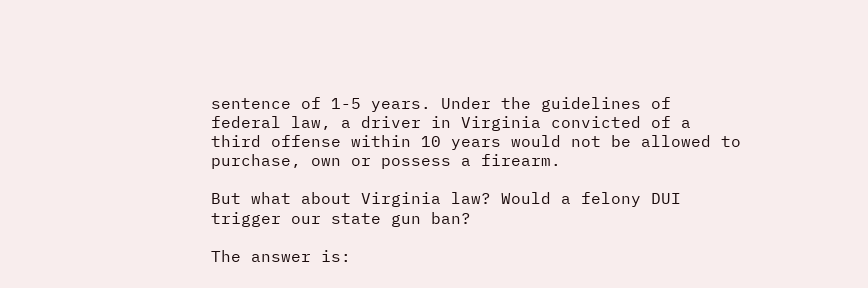sentence of 1-5 years. Under the guidelines of federal law, a driver in Virginia convicted of a third offense within 10 years would not be allowed to purchase, own or possess a firearm.

But what about Virginia law? Would a felony DUI trigger our state gun ban?

The answer is: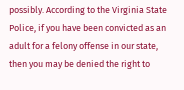possibly. According to the Virginia State Police, if you have been convicted as an adult for a felony offense in our state, then you may be denied the right to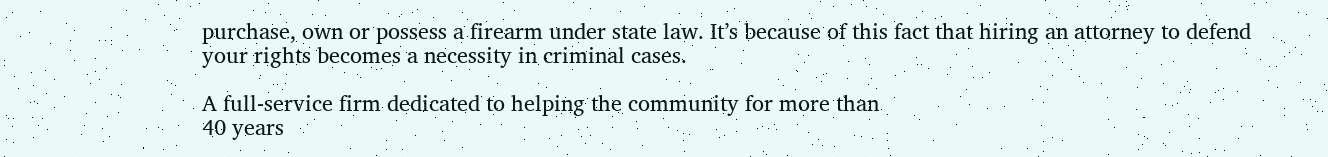purchase, own or possess a firearm under state law. It’s because of this fact that hiring an attorney to defend your rights becomes a necessity in criminal cases.

A full-service firm dedicated to helping the community for more than
40 years